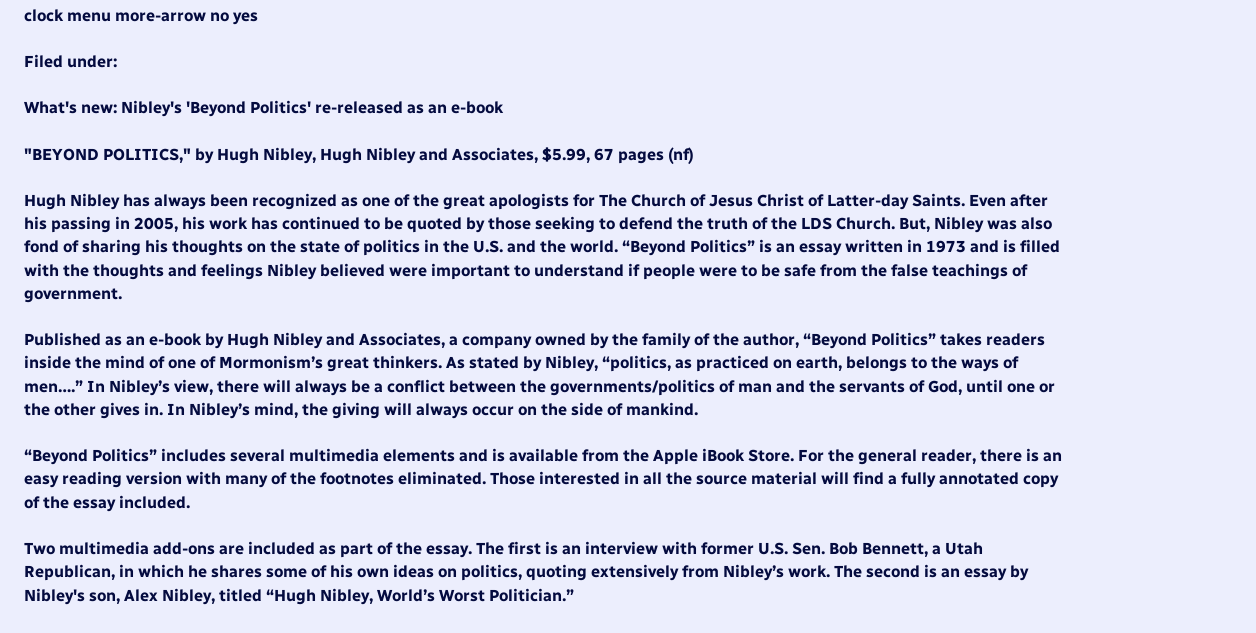clock menu more-arrow no yes

Filed under:

What's new: Nibley's 'Beyond Politics' re-released as an e-book

"BEYOND POLITICS," by Hugh Nibley, Hugh Nibley and Associates, $5.99, 67 pages (nf)

Hugh Nibley has always been recognized as one of the great apologists for The Church of Jesus Christ of Latter-day Saints. Even after his passing in 2005, his work has continued to be quoted by those seeking to defend the truth of the LDS Church. But, Nibley was also fond of sharing his thoughts on the state of politics in the U.S. and the world. “Beyond Politics” is an essay written in 1973 and is filled with the thoughts and feelings Nibley believed were important to understand if people were to be safe from the false teachings of government.

Published as an e-book by Hugh Nibley and Associates, a company owned by the family of the author, “Beyond Politics” takes readers inside the mind of one of Mormonism’s great thinkers. As stated by Nibley, “politics, as practiced on earth, belongs to the ways of men….” In Nibley’s view, there will always be a conflict between the governments/politics of man and the servants of God, until one or the other gives in. In Nibley’s mind, the giving will always occur on the side of mankind.

“Beyond Politics” includes several multimedia elements and is available from the Apple iBook Store. For the general reader, there is an easy reading version with many of the footnotes eliminated. Those interested in all the source material will find a fully annotated copy of the essay included.

Two multimedia add-ons are included as part of the essay. The first is an interview with former U.S. Sen. Bob Bennett, a Utah Republican, in which he shares some of his own ideas on politics, quoting extensively from Nibley’s work. The second is an essay by Nibley's son, Alex Nibley, titled “Hugh Nibley, World’s Worst Politician.”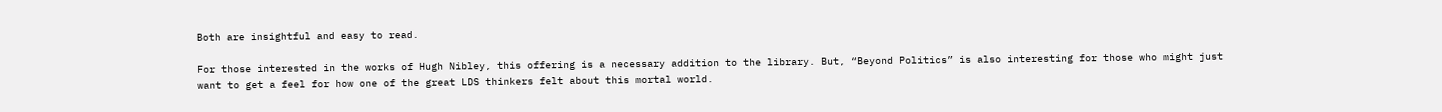Both are insightful and easy to read.

For those interested in the works of Hugh Nibley, this offering is a necessary addition to the library. But, “Beyond Politics” is also interesting for those who might just want to get a feel for how one of the great LDS thinkers felt about this mortal world.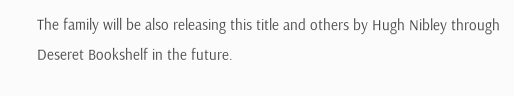The family will be also releasing this title and others by Hugh Nibley through Deseret Bookshelf in the future.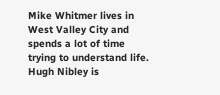Mike Whitmer lives in West Valley City and spends a lot of time trying to understand life. Hugh Nibley is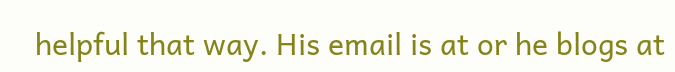helpful that way. His email is at or he blogs at